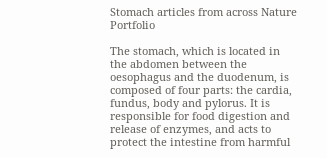Stomach articles from across Nature Portfolio

The stomach, which is located in the abdomen between the oesophagus and the duodenum, is composed of four parts: the cardia, fundus, body and pylorus. It is responsible for food digestion and release of enzymes, and acts to protect the intestine from harmful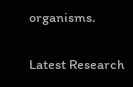organisms.

Latest Research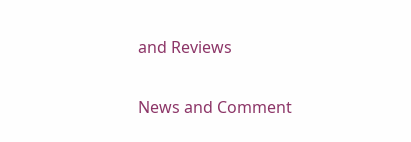and Reviews

News and Comment